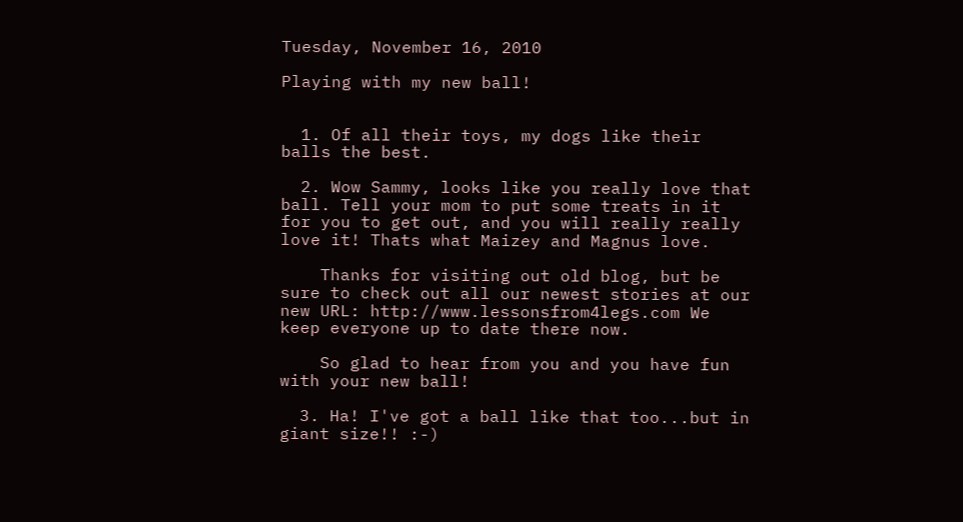Tuesday, November 16, 2010

Playing with my new ball!


  1. Of all their toys, my dogs like their balls the best.

  2. Wow Sammy, looks like you really love that ball. Tell your mom to put some treats in it for you to get out, and you will really really love it! Thats what Maizey and Magnus love.

    Thanks for visiting out old blog, but be sure to check out all our newest stories at our new URL: http://www.lessonsfrom4legs.com We keep everyone up to date there now.

    So glad to hear from you and you have fun with your new ball!

  3. Ha! I've got a ball like that too...but in giant size!! :-)